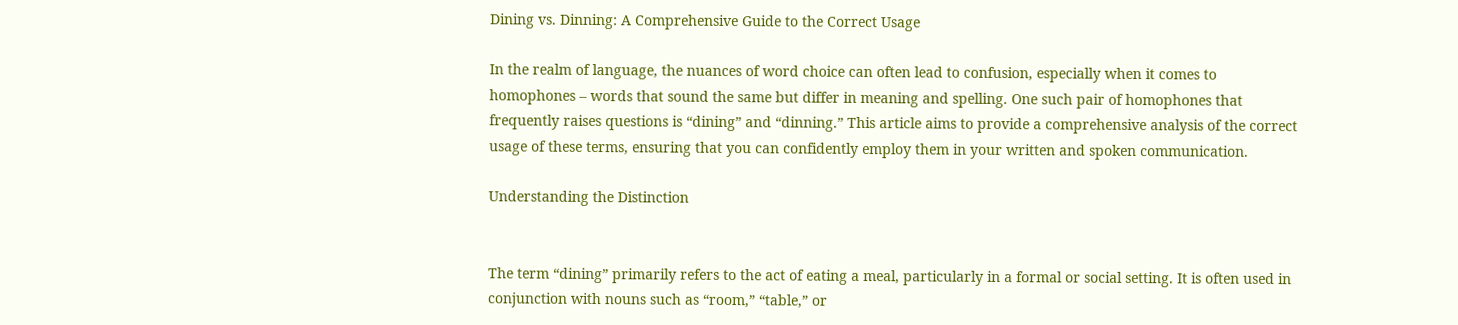Dining vs. Dinning: A Comprehensive Guide to the Correct Usage

In the realm of language, the nuances of word choice can often lead to confusion, especially when it comes to homophones – words that sound the same but differ in meaning and spelling. One such pair of homophones that frequently raises questions is “dining” and “dinning.” This article aims to provide a comprehensive analysis of the correct usage of these terms, ensuring that you can confidently employ them in your written and spoken communication.

Understanding the Distinction


The term “dining” primarily refers to the act of eating a meal, particularly in a formal or social setting. It is often used in conjunction with nouns such as “room,” “table,” or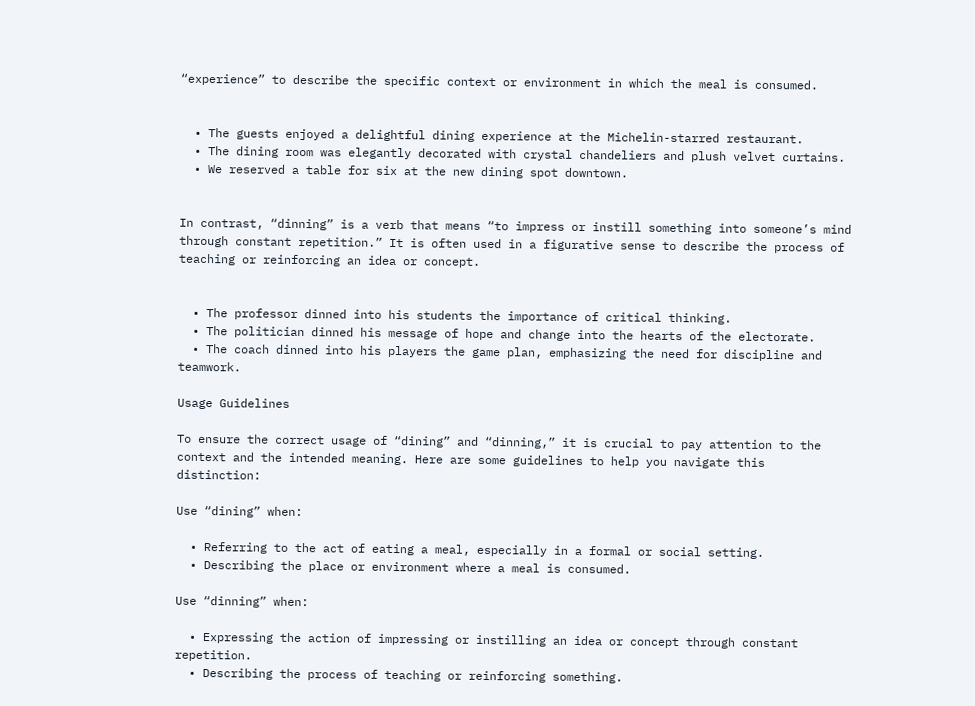“experience” to describe the specific context or environment in which the meal is consumed.


  • The guests enjoyed a delightful dining experience at the Michelin-starred restaurant.
  • The dining room was elegantly decorated with crystal chandeliers and plush velvet curtains.
  • We reserved a table for six at the new dining spot downtown.


In contrast, “dinning” is a verb that means “to impress or instill something into someone’s mind through constant repetition.” It is often used in a figurative sense to describe the process of teaching or reinforcing an idea or concept.


  • The professor dinned into his students the importance of critical thinking.
  • The politician dinned his message of hope and change into the hearts of the electorate.
  • The coach dinned into his players the game plan, emphasizing the need for discipline and teamwork.

Usage Guidelines

To ensure the correct usage of “dining” and “dinning,” it is crucial to pay attention to the context and the intended meaning. Here are some guidelines to help you navigate this distinction:

Use “dining” when:

  • Referring to the act of eating a meal, especially in a formal or social setting.
  • Describing the place or environment where a meal is consumed.

Use “dinning” when:

  • Expressing the action of impressing or instilling an idea or concept through constant repetition.
  • Describing the process of teaching or reinforcing something.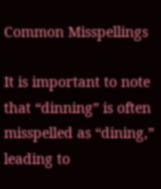Common Misspellings

It is important to note that “dinning” is often misspelled as “dining,” leading to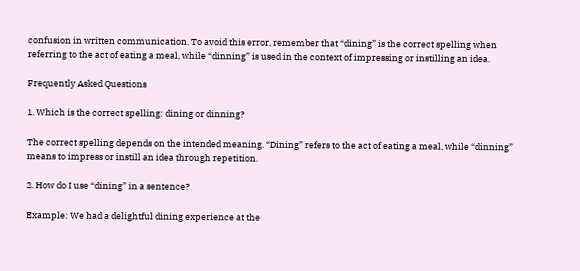confusion in written communication. To avoid this error, remember that “dining” is the correct spelling when referring to the act of eating a meal, while “dinning” is used in the context of impressing or instilling an idea.

Frequently Asked Questions

1. Which is the correct spelling: dining or dinning?

The correct spelling depends on the intended meaning. “Dining” refers to the act of eating a meal, while “dinning” means to impress or instill an idea through repetition.

2. How do I use “dining” in a sentence?

Example: We had a delightful dining experience at the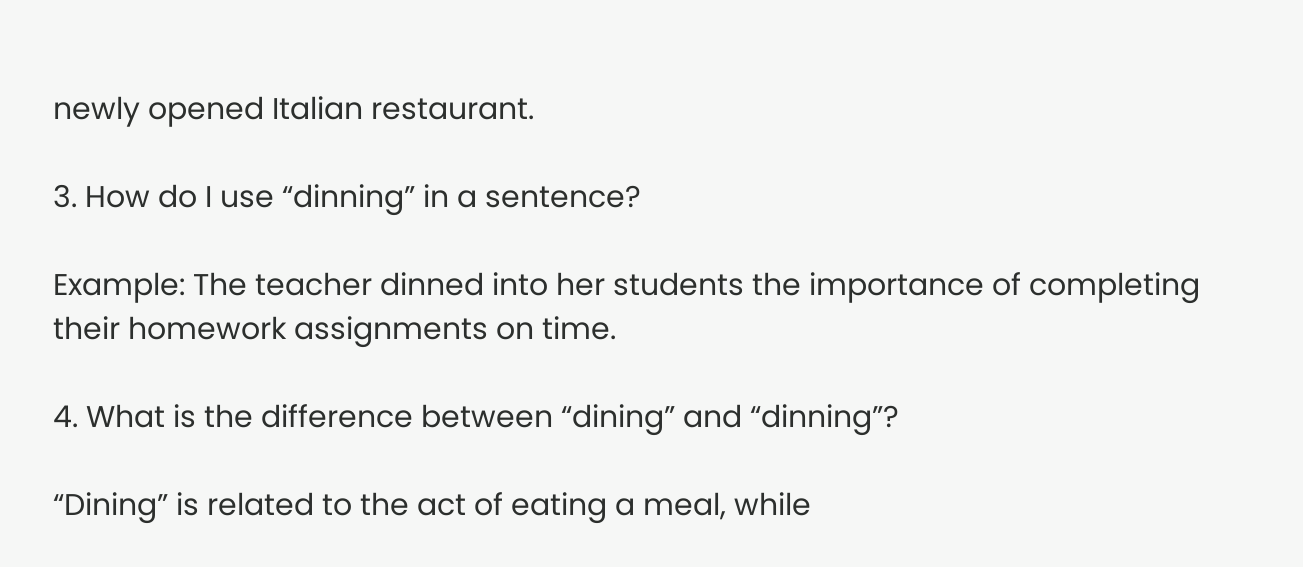newly opened Italian restaurant.

3. How do I use “dinning” in a sentence?

Example: The teacher dinned into her students the importance of completing their homework assignments on time.

4. What is the difference between “dining” and “dinning”?

“Dining” is related to the act of eating a meal, while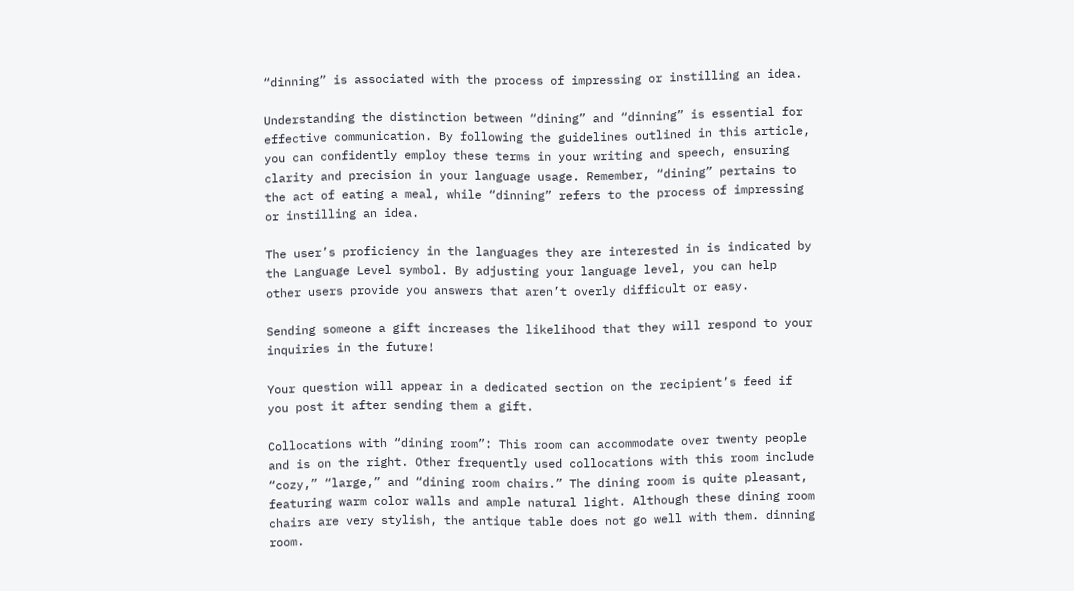“dinning” is associated with the process of impressing or instilling an idea.

Understanding the distinction between “dining” and “dinning” is essential for effective communication. By following the guidelines outlined in this article, you can confidently employ these terms in your writing and speech, ensuring clarity and precision in your language usage. Remember, “dining” pertains to the act of eating a meal, while “dinning” refers to the process of impressing or instilling an idea.

The user’s proficiency in the languages they are interested in is indicated by the Language Level symbol. By adjusting your language level, you can help other users provide you answers that aren’t overly difficult or easy.

Sending someone a gift increases the likelihood that they will respond to your inquiries in the future!

Your question will appear in a dedicated section on the recipient’s feed if you post it after sending them a gift.

Collocations with “dining room”: This room can accommodate over twenty people and is on the right. Other frequently used collocations with this room include “cozy,” “large,” and “dining room chairs.” The dining room is quite pleasant, featuring warm color walls and ample natural light. Although these dining room chairs are very stylish, the antique table does not go well with them. dinning room.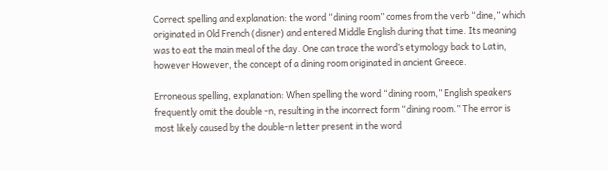Correct spelling and explanation: the word “dining room” comes from the verb “dine,” which originated in Old French (disner) and entered Middle English during that time. Its meaning was to eat the main meal of the day. One can trace the word’s etymology back to Latin, however However, the concept of a dining room originated in ancient Greece.

Erroneous spelling, explanation: When spelling the word “dining room,” English speakers frequently omit the double -n, resulting in the incorrect form “dining room.” The error is most likely caused by the double-n letter present in the word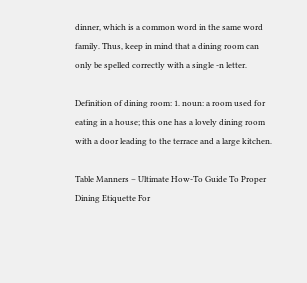dinner, which is a common word in the same word family. Thus, keep in mind that a dining room can only be spelled correctly with a single -n letter.

Definition of dining room: 1. noun: a room used for eating in a house; this one has a lovely dining room with a door leading to the terrace and a large kitchen.

Table Manners – Ultimate How-To Guide To Proper Dining Etiquette For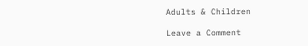Adults & Children

Leave a Comment